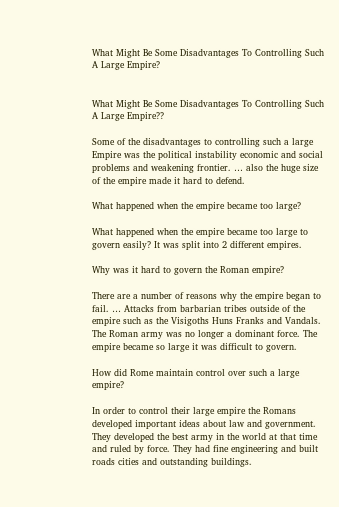What Might Be Some Disadvantages To Controlling Such A Large Empire?


What Might Be Some Disadvantages To Controlling Such A Large Empire??

Some of the disadvantages to controlling such a large Empire was the political instability economic and social problems and weakening frontier. … also the huge size of the empire made it hard to defend.

What happened when the empire became too large?

What happened when the empire became too large to govern easily? It was split into 2 different empires.

Why was it hard to govern the Roman empire?

There are a number of reasons why the empire began to fail. … Attacks from barbarian tribes outside of the empire such as the Visigoths Huns Franks and Vandals. The Roman army was no longer a dominant force. The empire became so large it was difficult to govern.

How did Rome maintain control over such a large empire?

In order to control their large empire the Romans developed important ideas about law and government. They developed the best army in the world at that time and ruled by force. They had fine engineering and built roads cities and outstanding buildings.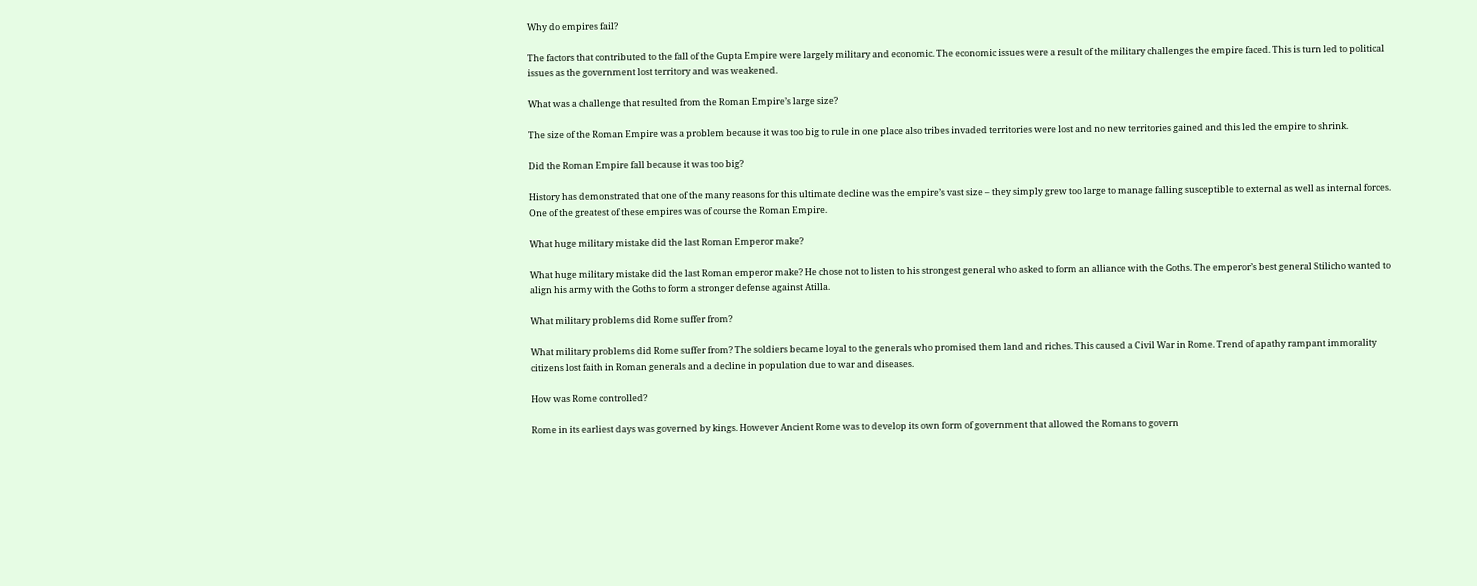Why do empires fail?

The factors that contributed to the fall of the Gupta Empire were largely military and economic. The economic issues were a result of the military challenges the empire faced. This is turn led to political issues as the government lost territory and was weakened.

What was a challenge that resulted from the Roman Empire’s large size?

The size of the Roman Empire was a problem because it was too big to rule in one place also tribes invaded territories were lost and no new territories gained and this led the empire to shrink.

Did the Roman Empire fall because it was too big?

History has demonstrated that one of the many reasons for this ultimate decline was the empire’s vast size – they simply grew too large to manage falling susceptible to external as well as internal forces. One of the greatest of these empires was of course the Roman Empire.

What huge military mistake did the last Roman Emperor make?

What huge military mistake did the last Roman emperor make? He chose not to listen to his strongest general who asked to form an alliance with the Goths. The emperor’s best general Stilicho wanted to align his army with the Goths to form a stronger defense against Atilla.

What military problems did Rome suffer from?

What military problems did Rome suffer from? The soldiers became loyal to the generals who promised them land and riches. This caused a Civil War in Rome. Trend of apathy rampant immorality citizens lost faith in Roman generals and a decline in population due to war and diseases.

How was Rome controlled?

Rome in its earliest days was governed by kings. However Ancient Rome was to develop its own form of government that allowed the Romans to govern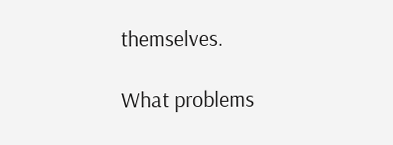themselves.

What problems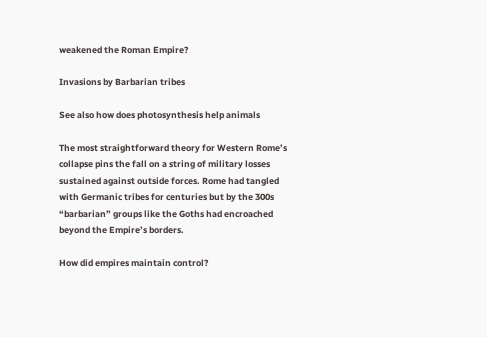weakened the Roman Empire?

Invasions by Barbarian tribes

See also how does photosynthesis help animals

The most straightforward theory for Western Rome’s collapse pins the fall on a string of military losses sustained against outside forces. Rome had tangled with Germanic tribes for centuries but by the 300s “barbarian” groups like the Goths had encroached beyond the Empire’s borders.

How did empires maintain control?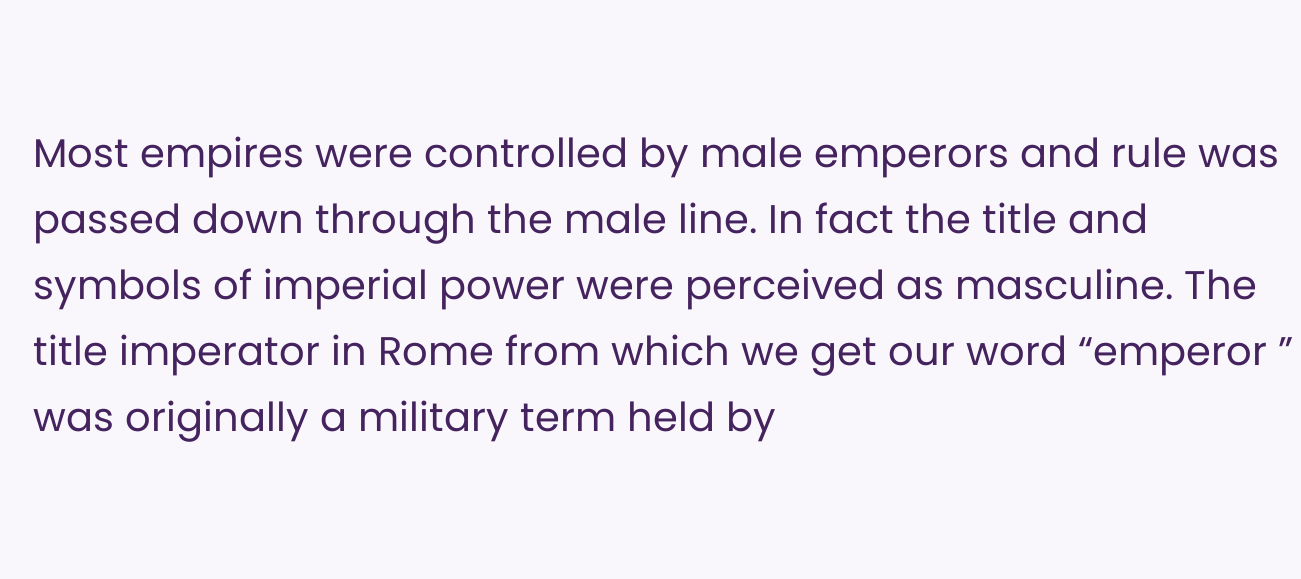Most empires were controlled by male emperors and rule was passed down through the male line. In fact the title and symbols of imperial power were perceived as masculine. The title imperator in Rome from which we get our word “emperor ” was originally a military term held by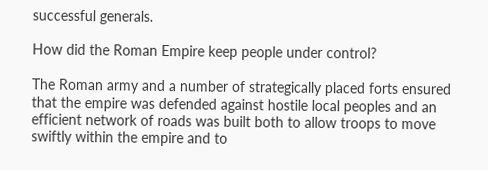successful generals.

How did the Roman Empire keep people under control?

The Roman army and a number of strategically placed forts ensured that the empire was defended against hostile local peoples and an efficient network of roads was built both to allow troops to move swiftly within the empire and to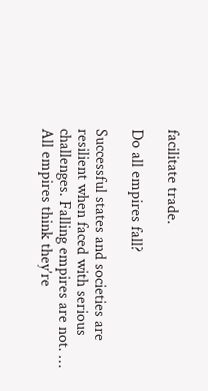facilitate trade.

Do all empires fall?

Successful states and societies are resilient when faced with serious challenges. Falling empires are not. … All empires think they’re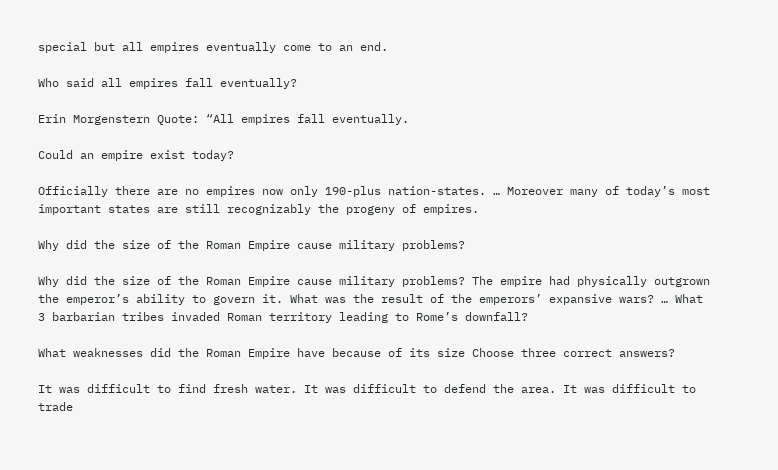special but all empires eventually come to an end.

Who said all empires fall eventually?

Erin Morgenstern Quote: “All empires fall eventually.

Could an empire exist today?

Officially there are no empires now only 190-plus nation-states. … Moreover many of today’s most important states are still recognizably the progeny of empires.

Why did the size of the Roman Empire cause military problems?

Why did the size of the Roman Empire cause military problems? The empire had physically outgrown the emperor’s ability to govern it. What was the result of the emperors’ expansive wars? … What 3 barbarian tribes invaded Roman territory leading to Rome’s downfall?

What weaknesses did the Roman Empire have because of its size Choose three correct answers?

It was difficult to find fresh water. It was difficult to defend the area. It was difficult to trade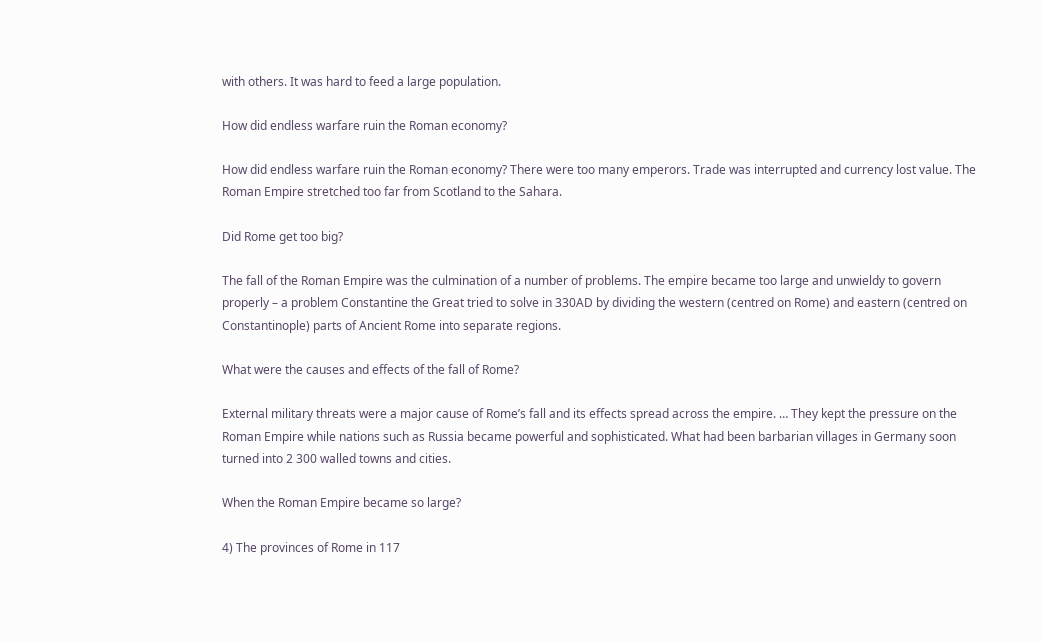with others. It was hard to feed a large population.

How did endless warfare ruin the Roman economy?

How did endless warfare ruin the Roman economy? There were too many emperors. Trade was interrupted and currency lost value. The Roman Empire stretched too far from Scotland to the Sahara.

Did Rome get too big?

The fall of the Roman Empire was the culmination of a number of problems. The empire became too large and unwieldy to govern properly – a problem Constantine the Great tried to solve in 330AD by dividing the western (centred on Rome) and eastern (centred on Constantinople) parts of Ancient Rome into separate regions.

What were the causes and effects of the fall of Rome?

External military threats were a major cause of Rome’s fall and its effects spread across the empire. … They kept the pressure on the Roman Empire while nations such as Russia became powerful and sophisticated. What had been barbarian villages in Germany soon turned into 2 300 walled towns and cities.

When the Roman Empire became so large?

4) The provinces of Rome in 117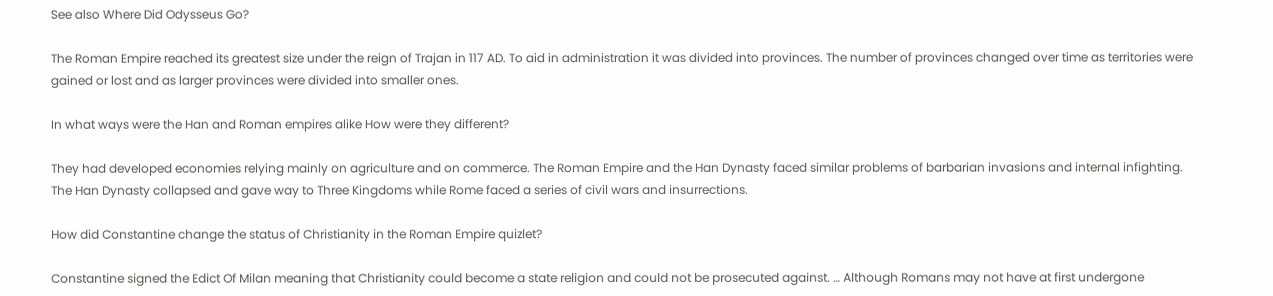See also Where Did Odysseus Go?

The Roman Empire reached its greatest size under the reign of Trajan in 117 AD. To aid in administration it was divided into provinces. The number of provinces changed over time as territories were gained or lost and as larger provinces were divided into smaller ones.

In what ways were the Han and Roman empires alike How were they different?

They had developed economies relying mainly on agriculture and on commerce. The Roman Empire and the Han Dynasty faced similar problems of barbarian invasions and internal infighting. The Han Dynasty collapsed and gave way to Three Kingdoms while Rome faced a series of civil wars and insurrections.

How did Constantine change the status of Christianity in the Roman Empire quizlet?

Constantine signed the Edict Of Milan meaning that Christianity could become a state religion and could not be prosecuted against. … Although Romans may not have at first undergone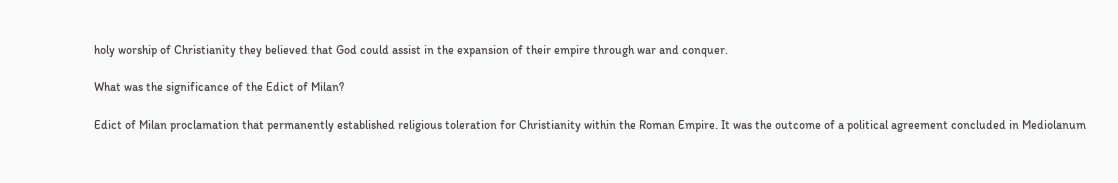holy worship of Christianity they believed that God could assist in the expansion of their empire through war and conquer.

What was the significance of the Edict of Milan?

Edict of Milan proclamation that permanently established religious toleration for Christianity within the Roman Empire. It was the outcome of a political agreement concluded in Mediolanum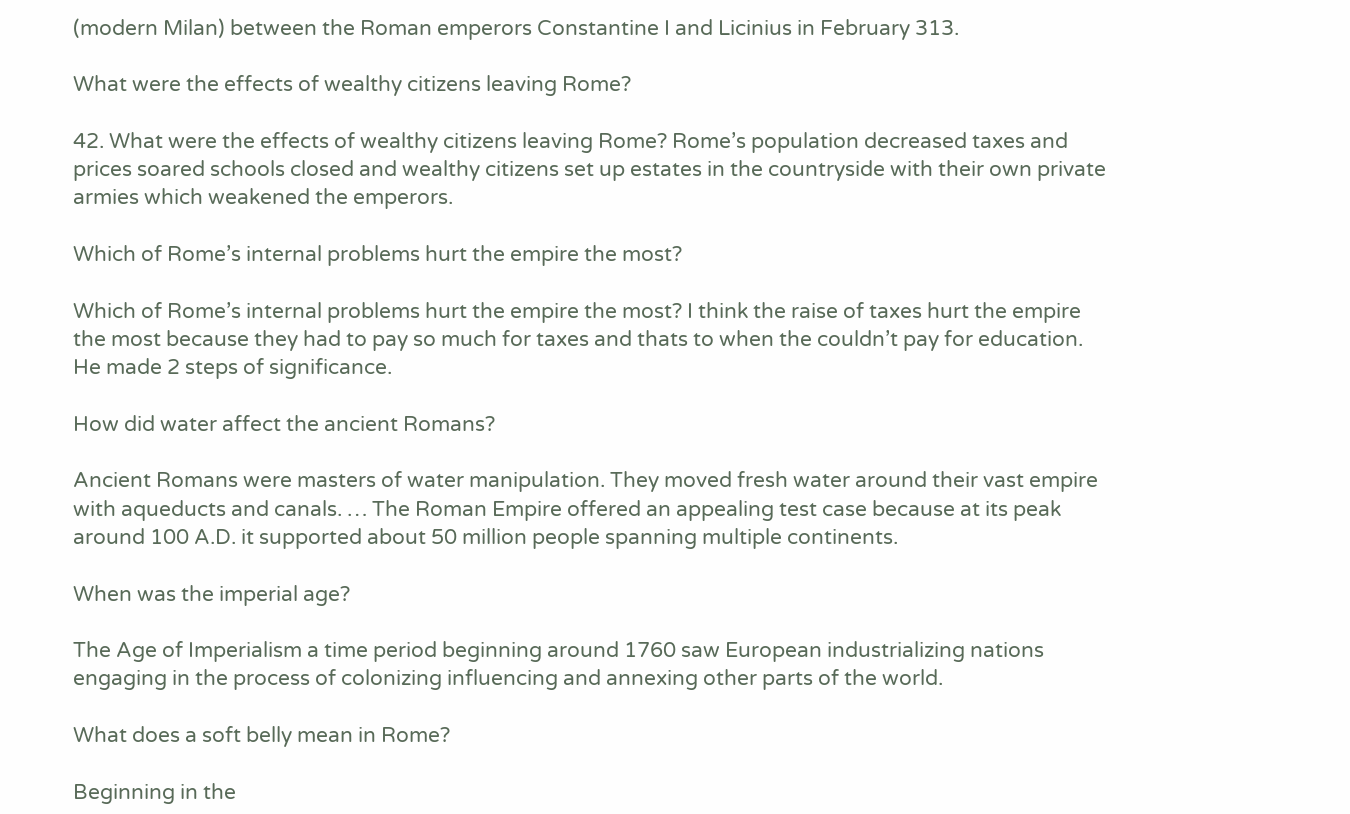(modern Milan) between the Roman emperors Constantine I and Licinius in February 313.

What were the effects of wealthy citizens leaving Rome?

42. What were the effects of wealthy citizens leaving Rome? Rome’s population decreased taxes and prices soared schools closed and wealthy citizens set up estates in the countryside with their own private armies which weakened the emperors.

Which of Rome’s internal problems hurt the empire the most?

Which of Rome’s internal problems hurt the empire the most? I think the raise of taxes hurt the empire the most because they had to pay so much for taxes and thats to when the couldn’t pay for education. He made 2 steps of significance.

How did water affect the ancient Romans?

Ancient Romans were masters of water manipulation. They moved fresh water around their vast empire with aqueducts and canals. … The Roman Empire offered an appealing test case because at its peak around 100 A.D. it supported about 50 million people spanning multiple continents.

When was the imperial age?

The Age of Imperialism a time period beginning around 1760 saw European industrializing nations engaging in the process of colonizing influencing and annexing other parts of the world.

What does a soft belly mean in Rome?

Beginning in the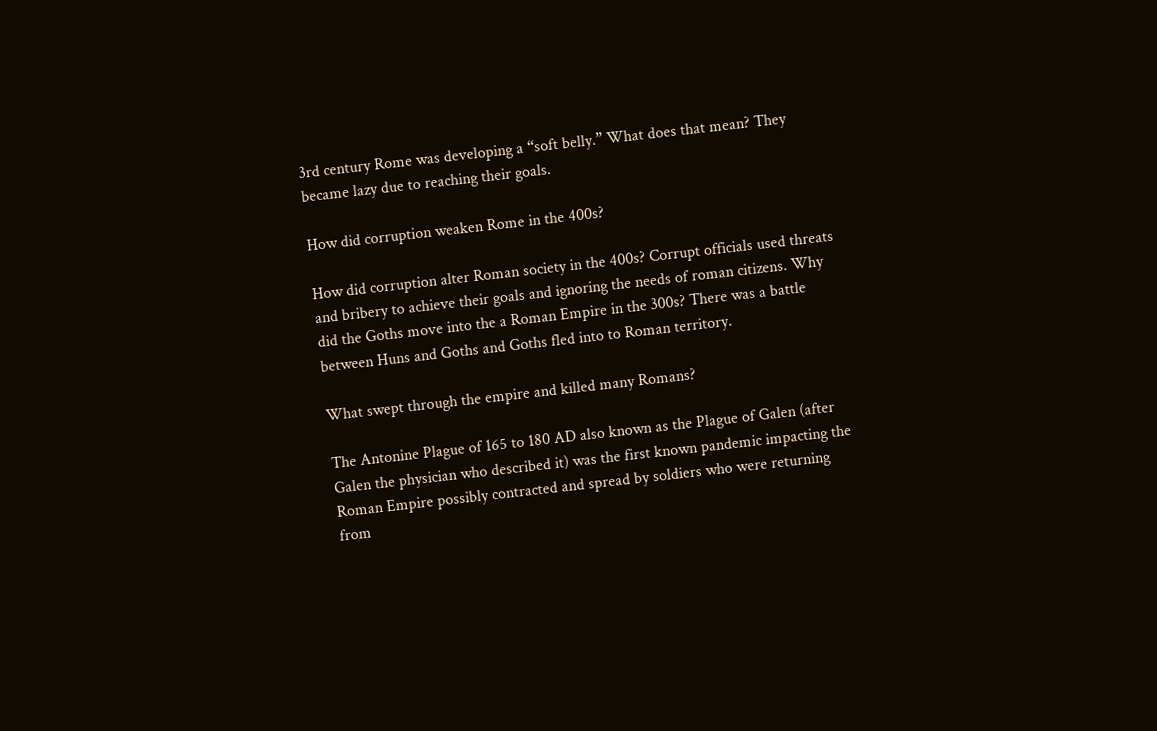3rd century Rome was developing a “soft belly.” What does that mean? They became lazy due to reaching their goals.

How did corruption weaken Rome in the 400s?

How did corruption alter Roman society in the 400s? Corrupt officials used threats and bribery to achieve their goals and ignoring the needs of roman citizens. Why did the Goths move into the a Roman Empire in the 300s? There was a battle between Huns and Goths and Goths fled into to Roman territory.

What swept through the empire and killed many Romans?

The Antonine Plague of 165 to 180 AD also known as the Plague of Galen (after Galen the physician who described it) was the first known pandemic impacting the Roman Empire possibly contracted and spread by soldiers who were returning from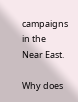campaigns in the Near East.

Why does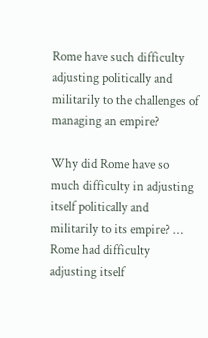Rome have such difficulty adjusting politically and militarily to the challenges of managing an empire?

Why did Rome have so much difficulty in adjusting itself politically and militarily to its empire? … Rome had difficulty adjusting itself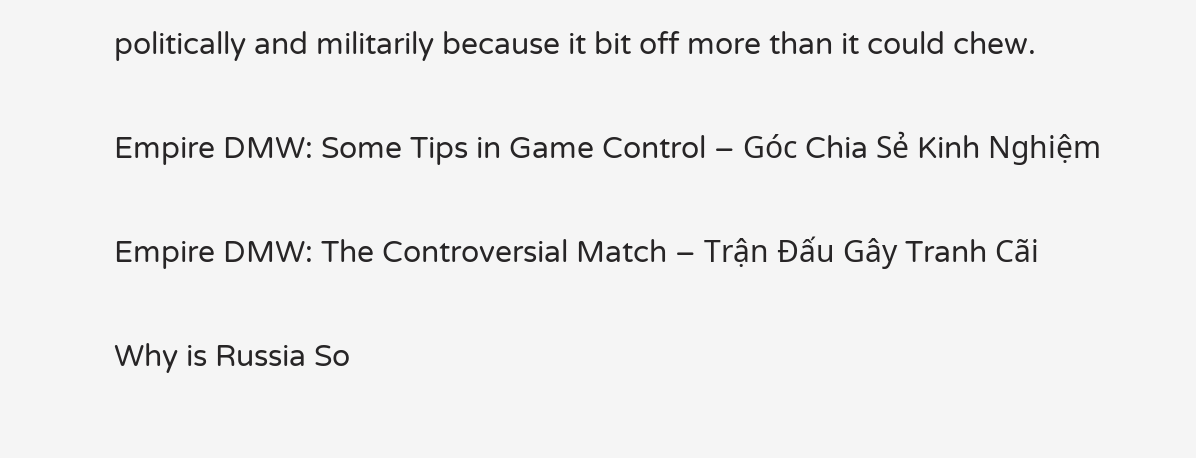politically and militarily because it bit off more than it could chew.

Empire DMW: Some Tips in Game Control – Góc Chia Sẻ Kinh Nghiệm

Empire DMW: The Controversial Match – Trận Đấu Gây Tranh Cãi

Why is Russia So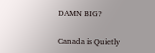DAMN BIG?

Canada is Quietly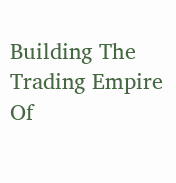Building The Trading Empire Of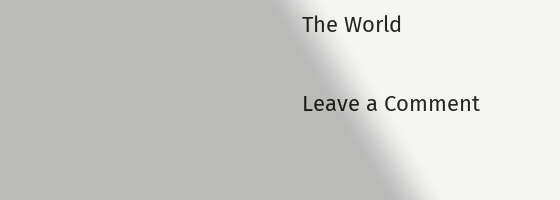The World

Leave a Comment